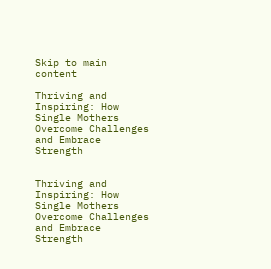Skip to main content

Thriving and Inspiring: How Single Mothers Overcome Challenges and Embrace Strength


Thriving and Inspiring: How Single Mothers Overcome Challenges and Embrace Strength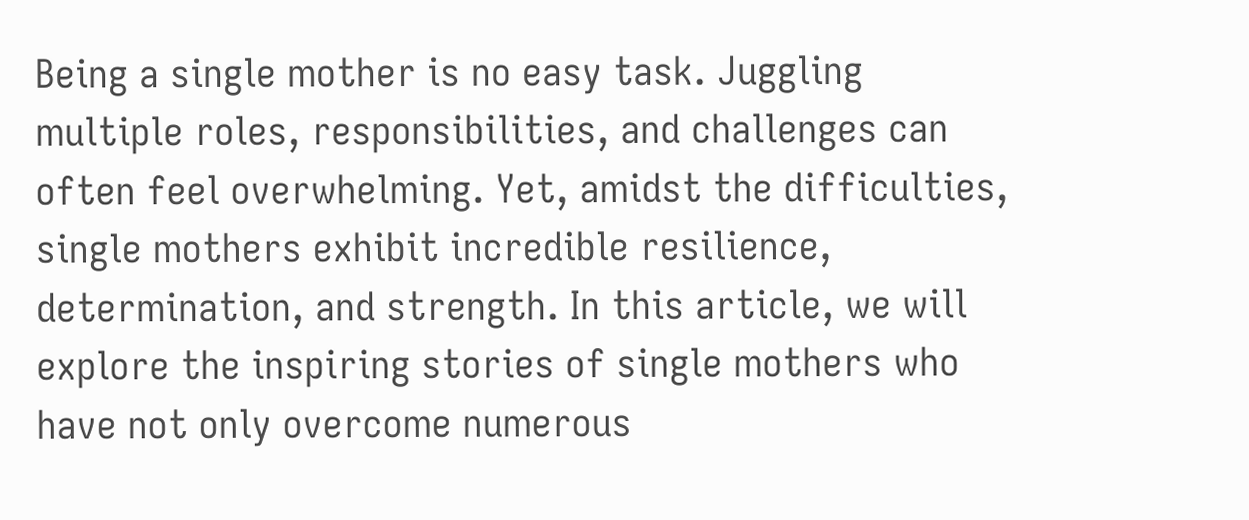Being a single mother is no easy task. Juggling multiple roles, responsibilities, and challenges can often feel overwhelming. Yet, amidst the difficulties, single mothers exhibit incredible resilience, determination, and strength. In this article, we will explore the inspiring stories of single mothers who have not only overcome numerous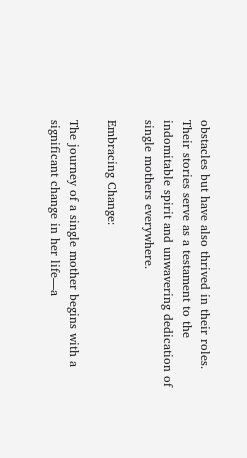obstacles but have also thrived in their roles. Their stories serve as a testament to the indomitable spirit and unwavering dedication of single mothers everywhere.

Embracing Change:

The journey of a single mother begins with a significant change in her life—a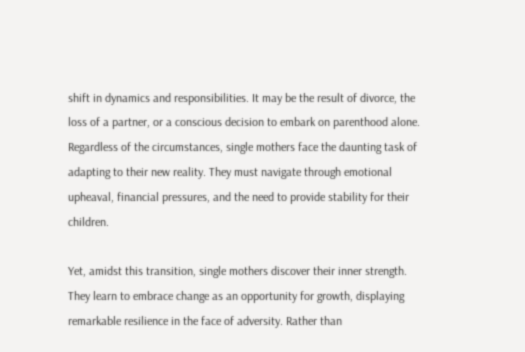shift in dynamics and responsibilities. It may be the result of divorce, the loss of a partner, or a conscious decision to embark on parenthood alone. Regardless of the circumstances, single mothers face the daunting task of adapting to their new reality. They must navigate through emotional upheaval, financial pressures, and the need to provide stability for their children.

Yet, amidst this transition, single mothers discover their inner strength. They learn to embrace change as an opportunity for growth, displaying remarkable resilience in the face of adversity. Rather than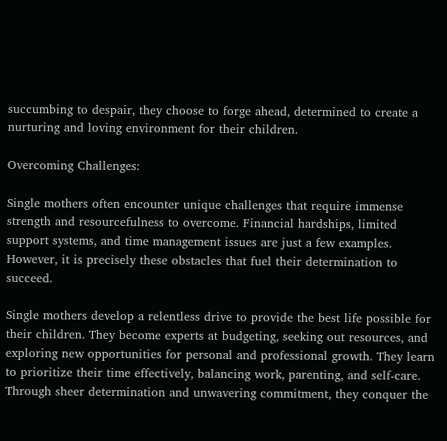succumbing to despair, they choose to forge ahead, determined to create a nurturing and loving environment for their children.

Overcoming Challenges:

Single mothers often encounter unique challenges that require immense strength and resourcefulness to overcome. Financial hardships, limited support systems, and time management issues are just a few examples. However, it is precisely these obstacles that fuel their determination to succeed.

Single mothers develop a relentless drive to provide the best life possible for their children. They become experts at budgeting, seeking out resources, and exploring new opportunities for personal and professional growth. They learn to prioritize their time effectively, balancing work, parenting, and self-care. Through sheer determination and unwavering commitment, they conquer the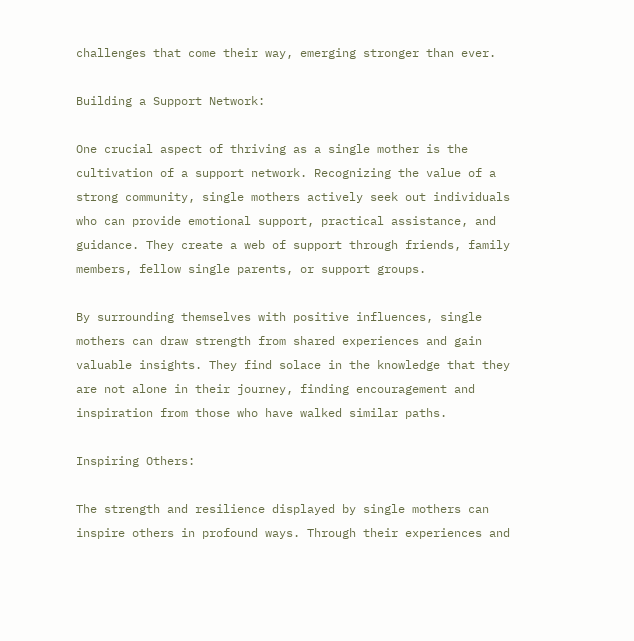challenges that come their way, emerging stronger than ever.

Building a Support Network:

One crucial aspect of thriving as a single mother is the cultivation of a support network. Recognizing the value of a strong community, single mothers actively seek out individuals who can provide emotional support, practical assistance, and guidance. They create a web of support through friends, family members, fellow single parents, or support groups.

By surrounding themselves with positive influences, single mothers can draw strength from shared experiences and gain valuable insights. They find solace in the knowledge that they are not alone in their journey, finding encouragement and inspiration from those who have walked similar paths.

Inspiring Others:

The strength and resilience displayed by single mothers can inspire others in profound ways. Through their experiences and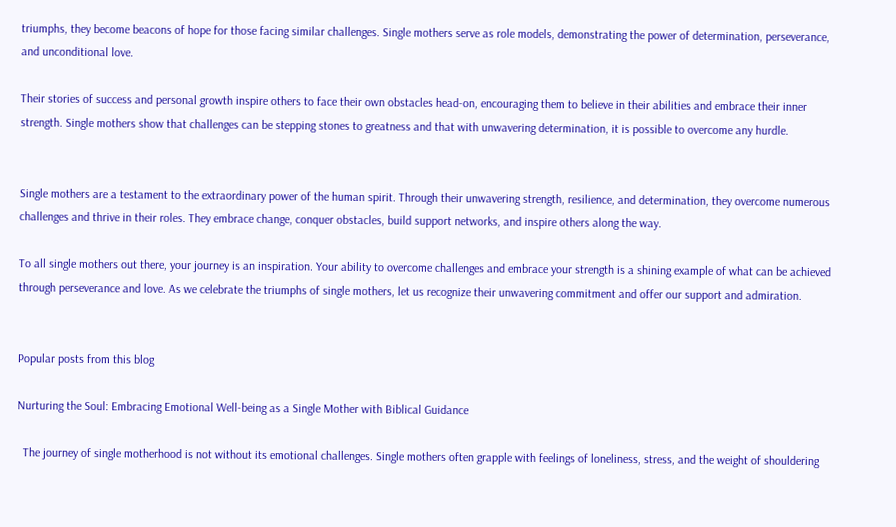triumphs, they become beacons of hope for those facing similar challenges. Single mothers serve as role models, demonstrating the power of determination, perseverance, and unconditional love.

Their stories of success and personal growth inspire others to face their own obstacles head-on, encouraging them to believe in their abilities and embrace their inner strength. Single mothers show that challenges can be stepping stones to greatness and that with unwavering determination, it is possible to overcome any hurdle.


Single mothers are a testament to the extraordinary power of the human spirit. Through their unwavering strength, resilience, and determination, they overcome numerous challenges and thrive in their roles. They embrace change, conquer obstacles, build support networks, and inspire others along the way.

To all single mothers out there, your journey is an inspiration. Your ability to overcome challenges and embrace your strength is a shining example of what can be achieved through perseverance and love. As we celebrate the triumphs of single mothers, let us recognize their unwavering commitment and offer our support and admiration.


Popular posts from this blog

Nurturing the Soul: Embracing Emotional Well-being as a Single Mother with Biblical Guidance

  The journey of single motherhood is not without its emotional challenges. Single mothers often grapple with feelings of loneliness, stress, and the weight of shouldering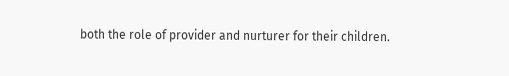both the role of provider and nurturer for their children.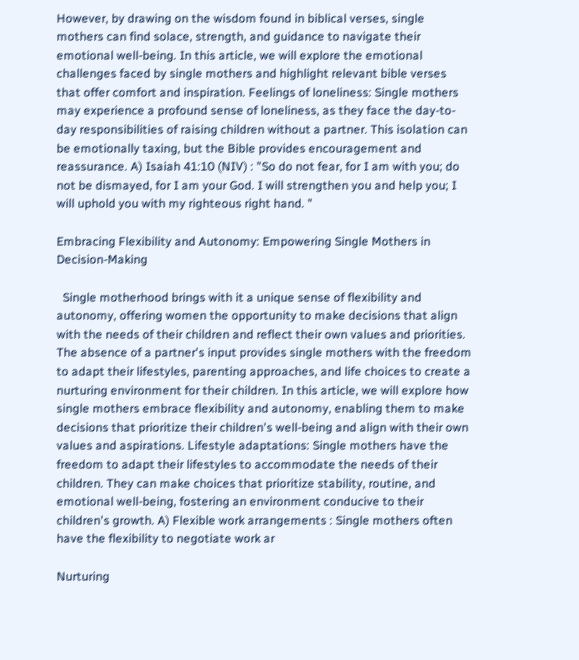However, by drawing on the wisdom found in biblical verses, single mothers can find solace, strength, and guidance to navigate their emotional well-being. In this article, we will explore the emotional challenges faced by single mothers and highlight relevant bible verses that offer comfort and inspiration. Feelings of loneliness: Single mothers may experience a profound sense of loneliness, as they face the day-to-day responsibilities of raising children without a partner. This isolation can be emotionally taxing, but the Bible provides encouragement and reassurance. A) Isaiah 41:10 (NIV) : "So do not fear, for I am with you; do not be dismayed, for I am your God. I will strengthen you and help you; I will uphold you with my righteous right hand. "

Embracing Flexibility and Autonomy: Empowering Single Mothers in Decision-Making

  Single motherhood brings with it a unique sense of flexibility and autonomy, offering women the opportunity to make decisions that align with the needs of their children and reflect their own values and priorities. The absence of a partner's input provides single mothers with the freedom to adapt their lifestyles, parenting approaches, and life choices to create a nurturing environment for their children. In this article, we will explore how single mothers embrace flexibility and autonomy, enabling them to make decisions that prioritize their children's well-being and align with their own values and aspirations. Lifestyle adaptations: Single mothers have the freedom to adapt their lifestyles to accommodate the needs of their children. They can make choices that prioritize stability, routine, and emotional well-being, fostering an environment conducive to their children's growth. A) Flexible work arrangements : Single mothers often have the flexibility to negotiate work ar

Nurturing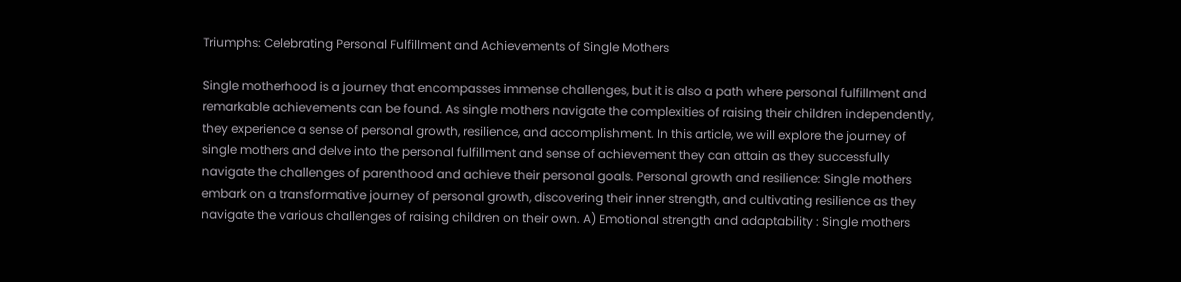Triumphs: Celebrating Personal Fulfillment and Achievements of Single Mothers

Single motherhood is a journey that encompasses immense challenges, but it is also a path where personal fulfillment and remarkable achievements can be found. As single mothers navigate the complexities of raising their children independently, they experience a sense of personal growth, resilience, and accomplishment. In this article, we will explore the journey of single mothers and delve into the personal fulfillment and sense of achievement they can attain as they successfully navigate the challenges of parenthood and achieve their personal goals. Personal growth and resilience: Single mothers embark on a transformative journey of personal growth, discovering their inner strength, and cultivating resilience as they navigate the various challenges of raising children on their own. A) Emotional strength and adaptability : Single mothers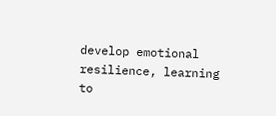develop emotional resilience, learning to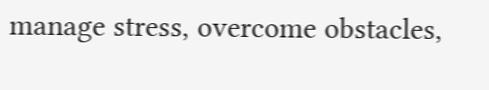manage stress, overcome obstacles,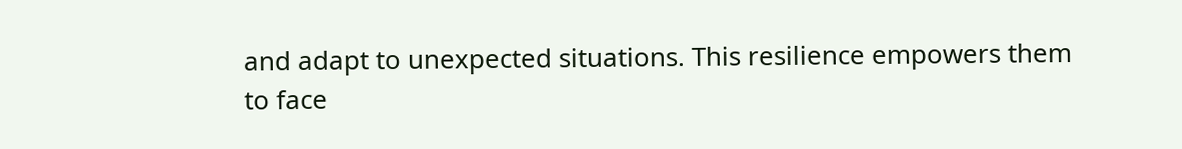and adapt to unexpected situations. This resilience empowers them to face